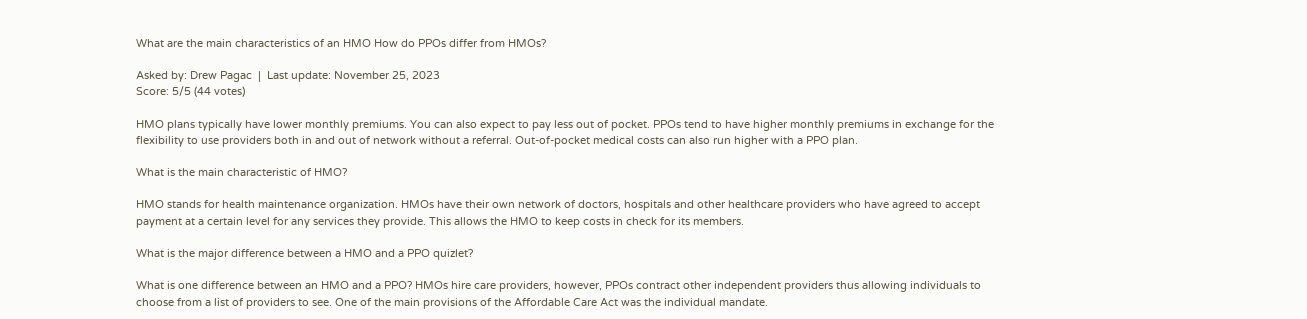What are the main characteristics of an HMO How do PPOs differ from HMOs?

Asked by: Drew Pagac  |  Last update: November 25, 2023
Score: 5/5 (44 votes)

HMO plans typically have lower monthly premiums. You can also expect to pay less out of pocket. PPOs tend to have higher monthly premiums in exchange for the flexibility to use providers both in and out of network without a referral. Out-of-pocket medical costs can also run higher with a PPO plan.

What is the main characteristic of HMO?

HMO stands for health maintenance organization. HMOs have their own network of doctors, hospitals and other healthcare providers who have agreed to accept payment at a certain level for any services they provide. This allows the HMO to keep costs in check for its members.

What is the major difference between a HMO and a PPO quizlet?

What is one difference between an HMO and a PPO? HMOs hire care providers, however, PPOs contract other independent providers thus allowing individuals to choose from a list of providers to see. One of the main provisions of the Affordable Care Act was the individual mandate.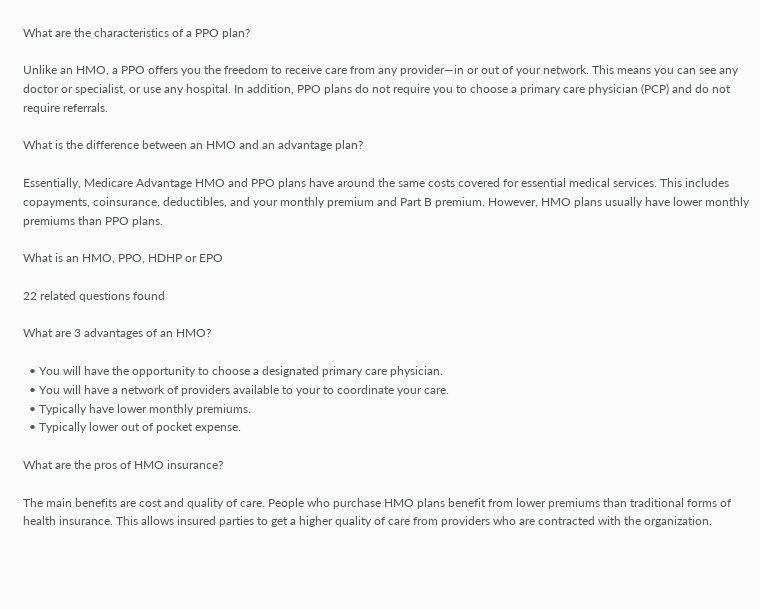What are the characteristics of a PPO plan?

Unlike an HMO, a PPO offers you the freedom to receive care from any provider—in or out of your network. This means you can see any doctor or specialist, or use any hospital. In addition, PPO plans do not require you to choose a primary care physician (PCP) and do not require referrals.

What is the difference between an HMO and an advantage plan?

Essentially, Medicare Advantage HMO and PPO plans have around the same costs covered for essential medical services. This includes copayments, coinsurance, deductibles, and your monthly premium and Part B premium. However, HMO plans usually have lower monthly premiums than PPO plans.

What is an HMO, PPO, HDHP or EPO

22 related questions found

What are 3 advantages of an HMO?

  • You will have the opportunity to choose a designated primary care physician.
  • You will have a network of providers available to your to coordinate your care.
  • Typically have lower monthly premiums.
  • Typically lower out of pocket expense.

What are the pros of HMO insurance?

The main benefits are cost and quality of care. People who purchase HMO plans benefit from lower premiums than traditional forms of health insurance. This allows insured parties to get a higher quality of care from providers who are contracted with the organization.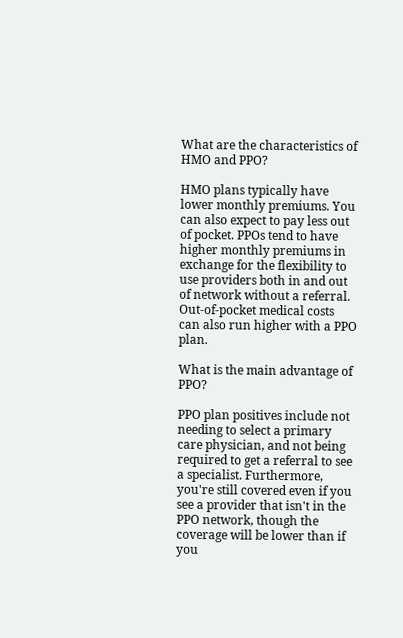What are the characteristics of HMO and PPO?

HMO plans typically have lower monthly premiums. You can also expect to pay less out of pocket. PPOs tend to have higher monthly premiums in exchange for the flexibility to use providers both in and out of network without a referral. Out-of-pocket medical costs can also run higher with a PPO plan.

What is the main advantage of PPO?

PPO plan positives include not needing to select a primary care physician, and not being required to get a referral to see a specialist. Furthermore, you're still covered even if you see a provider that isn't in the PPO network, though the coverage will be lower than if you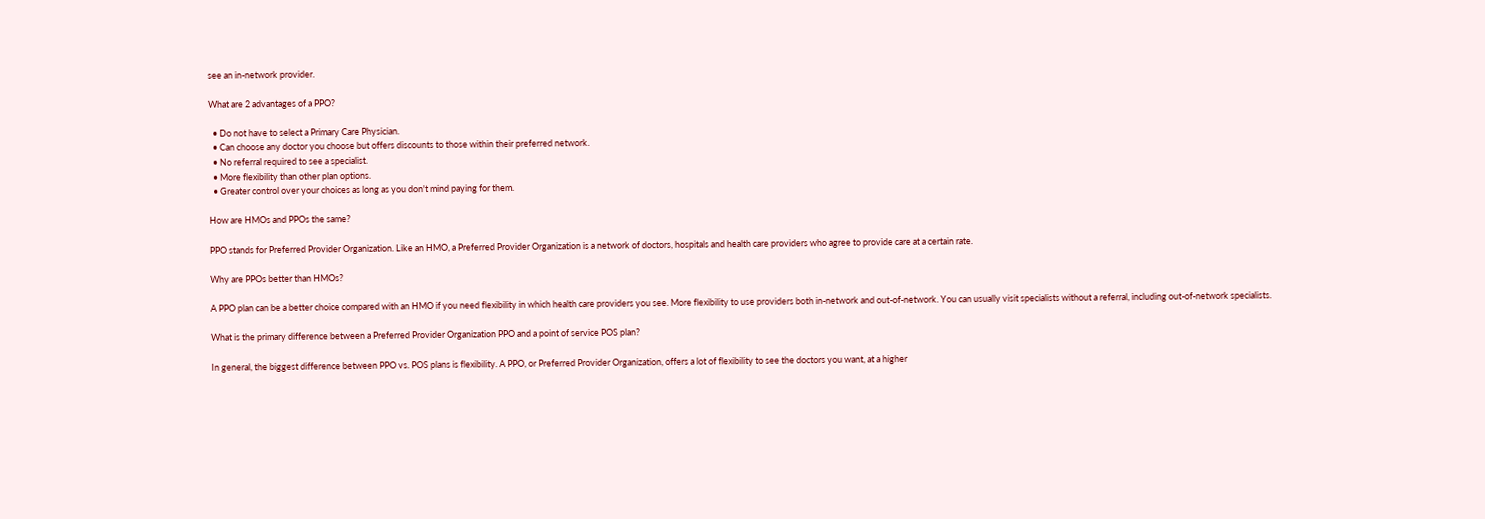see an in-network provider.

What are 2 advantages of a PPO?

  • Do not have to select a Primary Care Physician.
  • Can choose any doctor you choose but offers discounts to those within their preferred network.
  • No referral required to see a specialist.
  • More flexibility than other plan options.
  • Greater control over your choices as long as you don't mind paying for them.

How are HMOs and PPOs the same?

PPO stands for Preferred Provider Organization. Like an HMO, a Preferred Provider Organization is a network of doctors, hospitals and health care providers who agree to provide care at a certain rate.

Why are PPOs better than HMOs?

A PPO plan can be a better choice compared with an HMO if you need flexibility in which health care providers you see. More flexibility to use providers both in-network and out-of-network. You can usually visit specialists without a referral, including out-of-network specialists.

What is the primary difference between a Preferred Provider Organization PPO and a point of service POS plan?

In general, the biggest difference between PPO vs. POS plans is flexibility. A PPO, or Preferred Provider Organization, offers a lot of flexibility to see the doctors you want, at a higher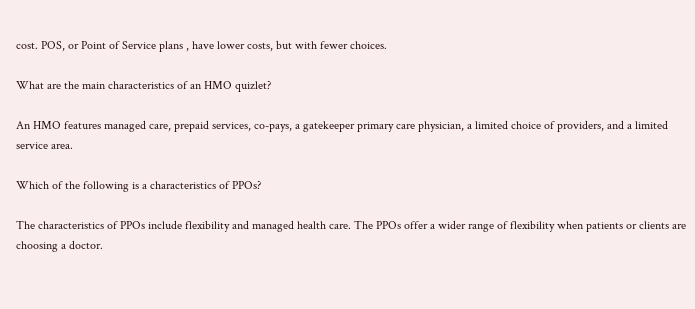cost. POS, or Point of Service plans , have lower costs, but with fewer choices.

What are the main characteristics of an HMO quizlet?

An HMO features managed care, prepaid services, co-pays, a gatekeeper primary care physician, a limited choice of providers, and a limited service area.

Which of the following is a characteristics of PPOs?

The characteristics of PPOs include flexibility and managed health care. The PPOs offer a wider range of flexibility when patients or clients are choosing a doctor.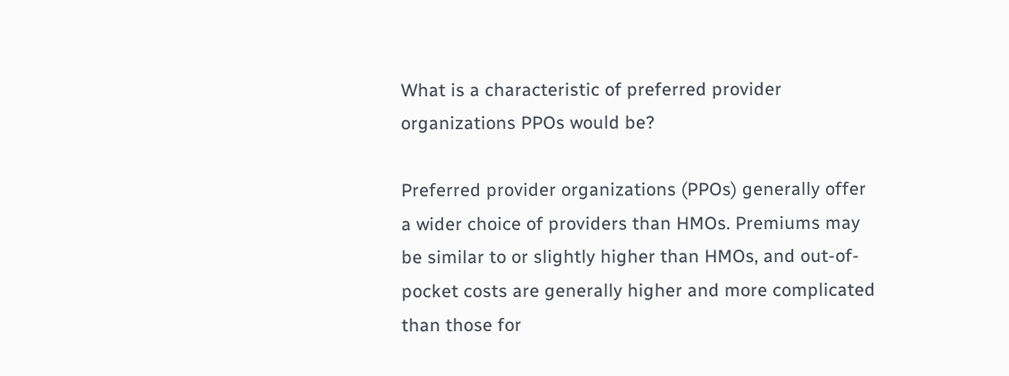What is a characteristic of preferred provider organizations PPOs would be?

Preferred provider organizations (PPOs) generally offer a wider choice of providers than HMOs. Premiums may be similar to or slightly higher than HMOs, and out-of-pocket costs are generally higher and more complicated than those for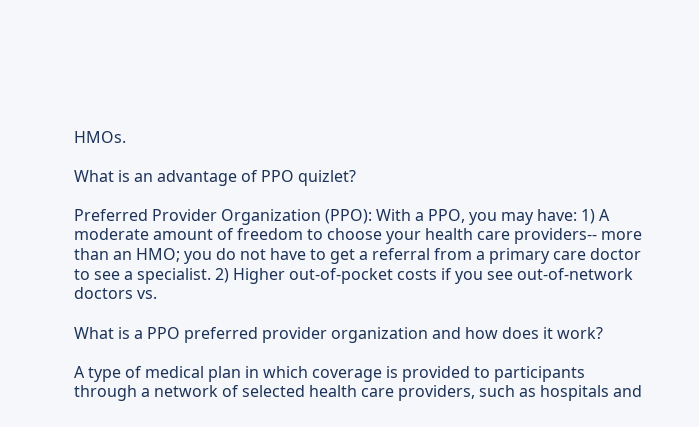HMOs.

What is an advantage of PPO quizlet?

Preferred Provider Organization (PPO): With a PPO, you may have: 1) A moderate amount of freedom to choose your health care providers-- more than an HMO; you do not have to get a referral from a primary care doctor to see a specialist. 2) Higher out-of-pocket costs if you see out-of-network doctors vs.

What is a PPO preferred provider organization and how does it work?

A type of medical plan in which coverage is provided to participants through a network of selected health care providers, such as hospitals and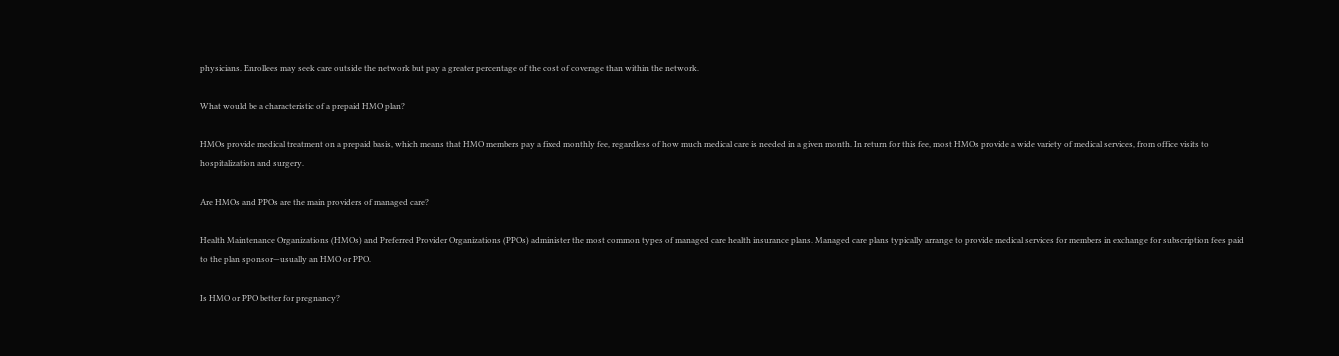physicians. Enrollees may seek care outside the network but pay a greater percentage of the cost of coverage than within the network.

What would be a characteristic of a prepaid HMO plan?

HMOs provide medical treatment on a prepaid basis, which means that HMO members pay a fixed monthly fee, regardless of how much medical care is needed in a given month. In return for this fee, most HMOs provide a wide variety of medical services, from office visits to hospitalization and surgery.

Are HMOs and PPOs are the main providers of managed care?

Health Maintenance Organizations (HMOs) and Preferred Provider Organizations (PPOs) administer the most common types of managed care health insurance plans. Managed care plans typically arrange to provide medical services for members in exchange for subscription fees paid to the plan sponsor—usually an HMO or PPO.

Is HMO or PPO better for pregnancy?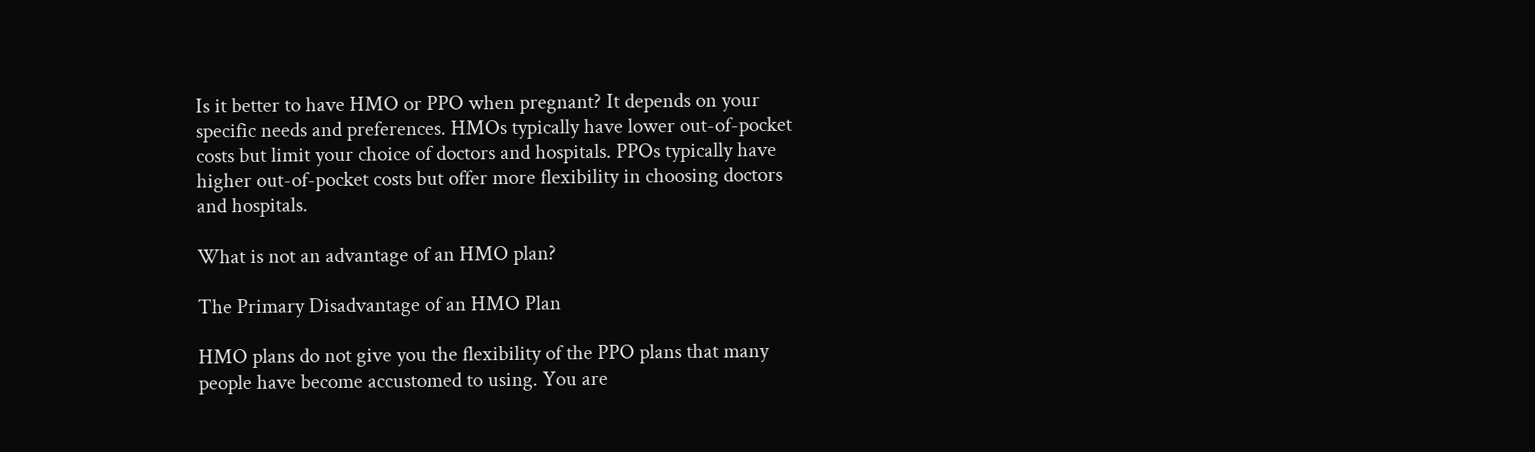Is it better to have HMO or PPO when pregnant? It depends on your specific needs and preferences. HMOs typically have lower out-of-pocket costs but limit your choice of doctors and hospitals. PPOs typically have higher out-of-pocket costs but offer more flexibility in choosing doctors and hospitals.

What is not an advantage of an HMO plan?

The Primary Disadvantage of an HMO Plan

HMO plans do not give you the flexibility of the PPO plans that many people have become accustomed to using. You are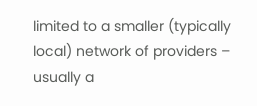limited to a smaller (typically local) network of providers – usually a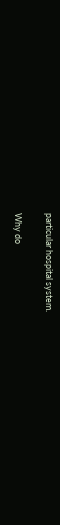particular hospital system.

Why do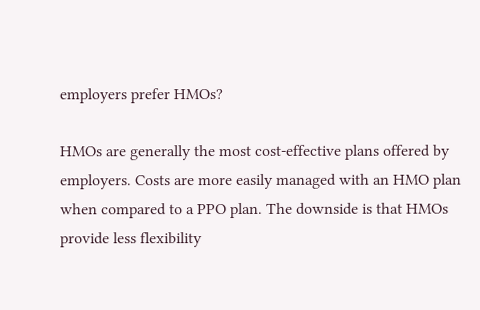employers prefer HMOs?

HMOs are generally the most cost-effective plans offered by employers. Costs are more easily managed with an HMO plan when compared to a PPO plan. The downside is that HMOs provide less flexibility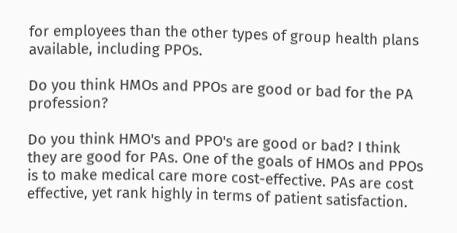for employees than the other types of group health plans available, including PPOs.

Do you think HMOs and PPOs are good or bad for the PA profession?

Do you think HMO's and PPO's are good or bad? I think they are good for PAs. One of the goals of HMOs and PPOs is to make medical care more cost-effective. PAs are cost effective, yet rank highly in terms of patient satisfaction.